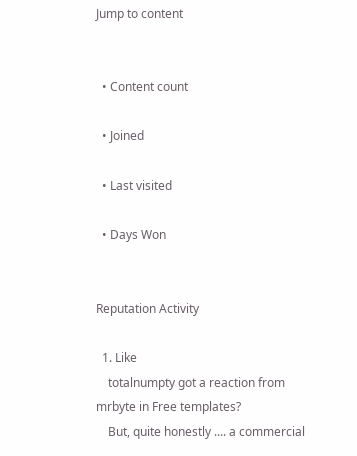Jump to content


  • Content count

  • Joined

  • Last visited

  • Days Won


Reputation Activity

  1. Like
    totalnumpty got a reaction from mrbyte in Free templates?
    But, quite honestly .... a commercial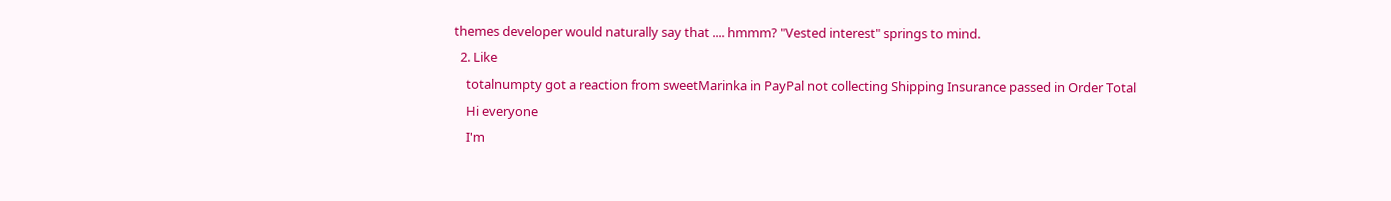themes developer would naturally say that .... hmmm? "Vested interest" springs to mind.
  2. Like
    totalnumpty got a reaction from sweetMarinka in PayPal not collecting Shipping Insurance passed in Order Total
    Hi everyone
    I'm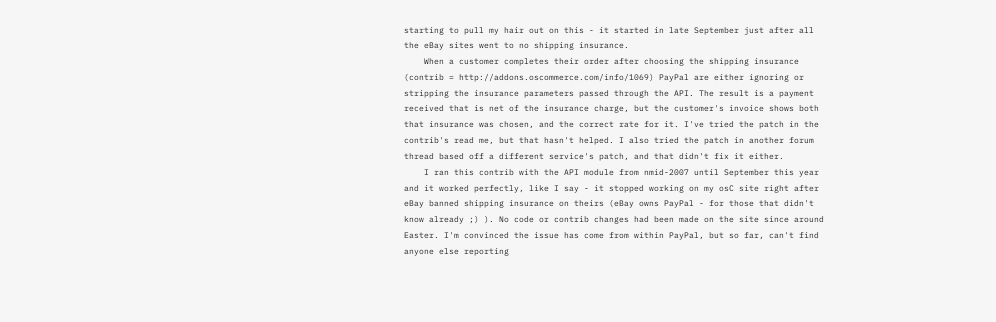starting to pull my hair out on this - it started in late September just after all the eBay sites went to no shipping insurance.
    When a customer completes their order after choosing the shipping insurance (contrib = http://addons.oscommerce.com/info/1069) PayPal are either ignoring or stripping the insurance parameters passed through the API. The result is a payment received that is net of the insurance charge, but the customer's invoice shows both that insurance was chosen, and the correct rate for it. I've tried the patch in the contrib's read me, but that hasn't helped. I also tried the patch in another forum thread based off a different service's patch, and that didn't fix it either.
    I ran this contrib with the API module from nmid-2007 until September this year and it worked perfectly, like I say - it stopped working on my osC site right after eBay banned shipping insurance on theirs (eBay owns PayPal - for those that didn't know already ;) ). No code or contrib changes had been made on the site since around Easter. I'm convinced the issue has come from within PayPal, but so far, can't find anyone else reporting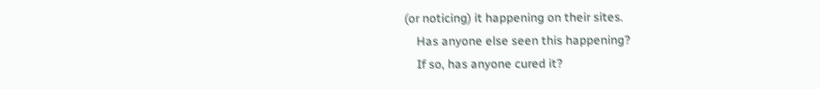(or noticing) it happening on their sites.
    Has anyone else seen this happening?
    If so, has anyone cured it?